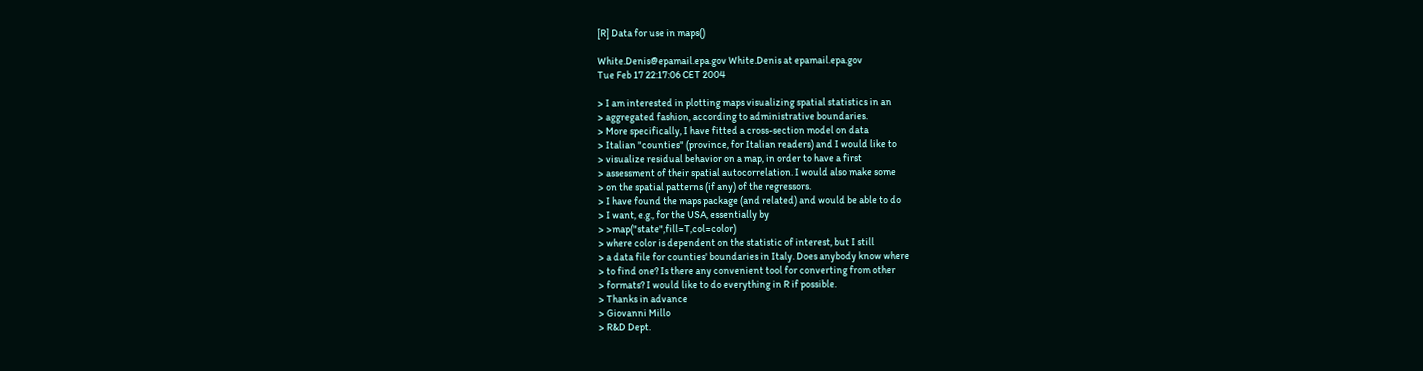[R] Data for use in maps()

White.Denis@epamail.epa.gov White.Denis at epamail.epa.gov
Tue Feb 17 22:17:06 CET 2004

> I am interested in plotting maps visualizing spatial statistics in an
> aggregated fashion, according to administrative boundaries.
> More specifically, I have fitted a cross-section model on data
> Italian "counties" (province, for Italian readers) and I would like to
> visualize residual behavior on a map, in order to have a first
> assessment of their spatial autocorrelation. I would also make some
> on the spatial patterns (if any) of the regressors.
> I have found the maps package (and related) and would be able to do
> I want, e.g., for the USA, essentially by
> >map("state",fill=T,col=color)
> where color is dependent on the statistic of interest, but I still
> a data file for counties' boundaries in Italy. Does anybody know where
> to find one? Is there any convenient tool for converting from other
> formats? I would like to do everything in R if possible.
> Thanks in advance
> Giovanni Millo
> R&D Dept.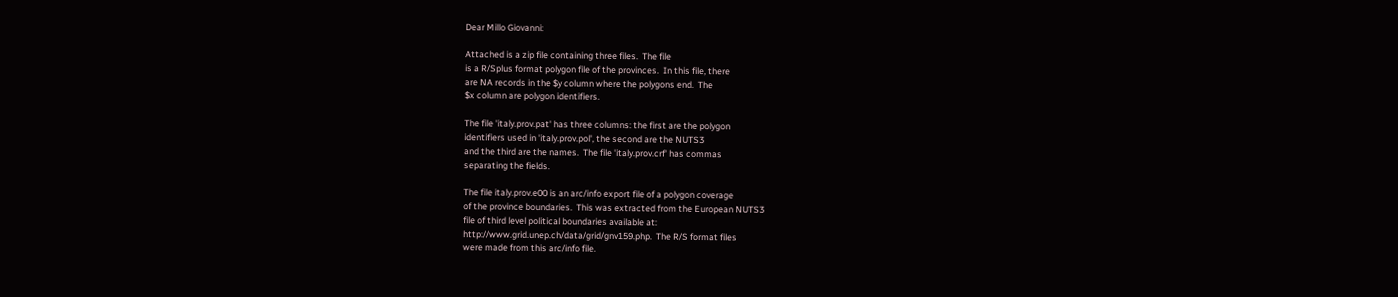Dear Millo Giovanni:

Attached is a zip file containing three files.  The file
is a R/Splus format polygon file of the provinces.  In this file, there
are NA records in the $y column where the polygons end.  The
$x column are polygon identifiers.

The file 'italy.prov.pat' has three columns: the first are the polygon
identifiers used in 'italy.prov.pol', the second are the NUTS3
and the third are the names.  The file 'italy.prov.crf' has commas
separating the fields.

The file italy.prov.e00 is an arc/info export file of a polygon coverage
of the province boundaries.  This was extracted from the European NUTS3
file of third level political boundaries available at:
http://www.grid.unep.ch/data/grid/gnv159.php.  The R/S format files
were made from this arc/info file.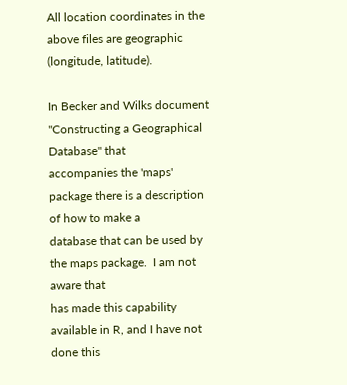All location coordinates in the above files are geographic
(longitude, latitude).

In Becker and Wilks document "Constructing a Geographical Database" that
accompanies the 'maps' package there is a description of how to make a
database that can be used by the maps package.  I am not aware that
has made this capability available in R, and I have not done this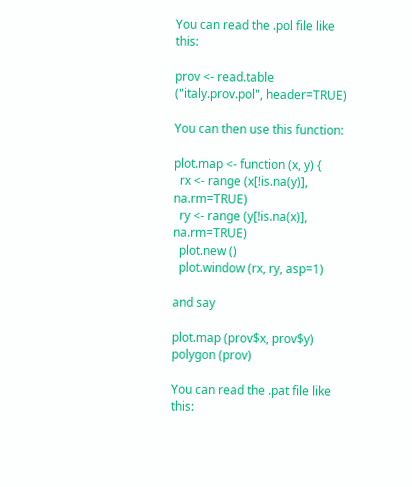You can read the .pol file like this:

prov <- read.table ("italy.prov.pol", header=TRUE)

You can then use this function:

plot.map <- function (x, y) {
  rx <- range (x[!is.na(y)], na.rm=TRUE)
  ry <- range (y[!is.na(x)], na.rm=TRUE)
  plot.new ()
  plot.window (rx, ry, asp=1)

and say

plot.map (prov$x, prov$y)
polygon (prov)

You can read the .pat file like this: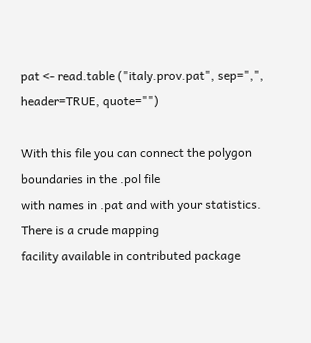pat <- read.table ("italy.prov.pat", sep=",", header=TRUE, quote="")

With this file you can connect the polygon boundaries in the .pol file
with names in .pat and with your statistics.  There is a crude mapping
facility available in contributed package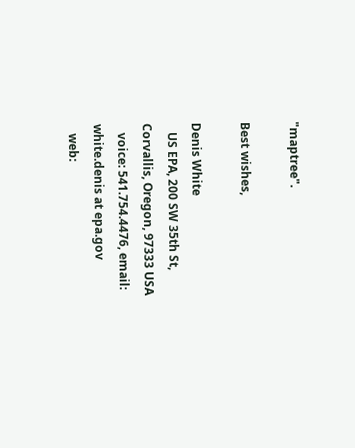"maptree".

Best wishes,

Denis White
   US EPA, 200 SW 35th St, Corvallis, Oregon, 97333 USA
   voice: 541.754.4476, email: white.denis at epa.gov
   web: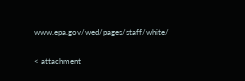www.epa.gov/wed/pages/staff/white/

< attachment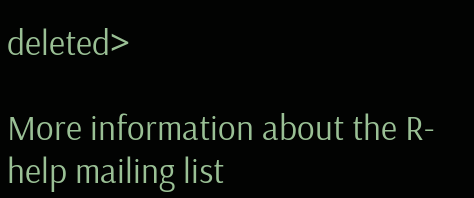deleted>

More information about the R-help mailing list